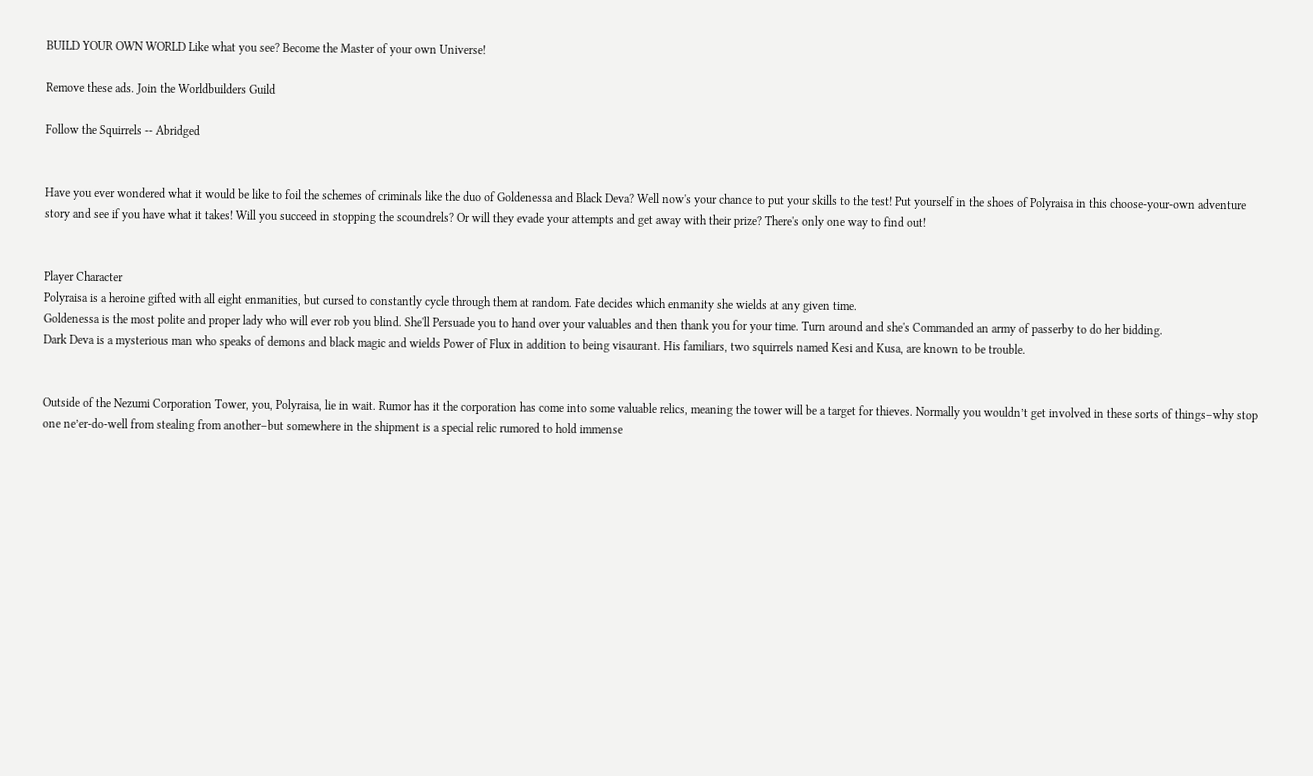BUILD YOUR OWN WORLD Like what you see? Become the Master of your own Universe!

Remove these ads. Join the Worldbuilders Guild

Follow the Squirrels -- Abridged


Have you ever wondered what it would be like to foil the schemes of criminals like the duo of Goldenessa and Black Deva? Well now's your chance to put your skills to the test! Put yourself in the shoes of Polyraisa in this choose-your-own adventure story and see if you have what it takes! Will you succeed in stopping the scoundrels? Or will they evade your attempts and get away with their prize? There's only one way to find out!


Player Character
Polyraisa is a heroine gifted with all eight enmanities, but cursed to constantly cycle through them at random. Fate decides which enmanity she wields at any given time.
Goldenessa is the most polite and proper lady who will ever rob you blind. She'll Persuade you to hand over your valuables and then thank you for your time. Turn around and she's Commanded an army of passerby to do her bidding.
Dark Deva is a mysterious man who speaks of demons and black magic and wields Power of Flux in addition to being visaurant. His familiars, two squirrels named Kesi and Kusa, are known to be trouble.


Outside of the Nezumi Corporation Tower, you, Polyraisa, lie in wait. Rumor has it the corporation has come into some valuable relics, meaning the tower will be a target for thieves. Normally you wouldn’t get involved in these sorts of things–why stop one ne’er-do-well from stealing from another–but somewhere in the shipment is a special relic rumored to hold immense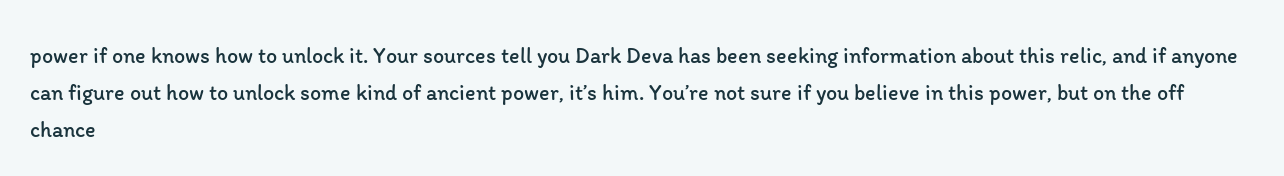power if one knows how to unlock it. Your sources tell you Dark Deva has been seeking information about this relic, and if anyone can figure out how to unlock some kind of ancient power, it’s him. You’re not sure if you believe in this power, but on the off chance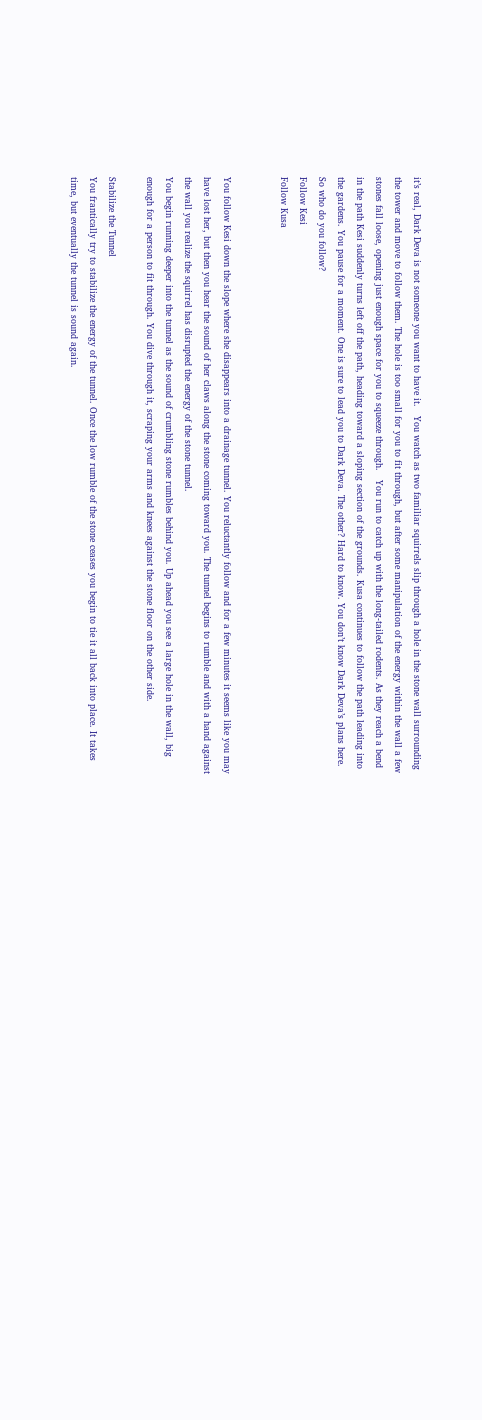it’s real, Dark Deva is not someone you want to have it.   You watch as two familiar squirrels slip through a hole in the stone wall surrounding the tower and move to follow them. The hole is too small for you to fit through, but after some manipulation of the energy within the wall a few stones fall loose, opening just enough space for you to squeeze through.   You run to catch up with the long-tailed rodents. As they reach a bend in the path Kesi suddenly turns left off the path, heading toward a sloping section of the grounds. Kusa continues to follow the path leading into the gardens. You pause for a moment. One is sure to lead you to Dark Deva. The other? Hard to know. You don’t know Dark Deva’s plans here. So who do you follow?
Follow Kesi
Follow Kusa


You follow Kesi down the slope where she disappears into a drainage tunnel. You reluctantly follow and for a few minutes it seems like you may have lost her, but then you hear the sound of her claws along the stone coming toward you. The tunnel begins to rumble and with a hand against the wall you realize the squirrel has disrupted the energy of the stone tunnel.
You begin running deeper into the tunnel as the sound of crumbling stone rumbles behind you. Up ahead you see a large hole in the wall, big enough for a person to fit through. You dive through it, scraping your arms and knees against the stone floor on the other side.

Stabilize the Tunnel
You frantically try to stabilize the energy of the tunnel. Once the low rumble of the stone ceases you begin to tie it all back into place. It takes time, but eventually the tunnel is sound again.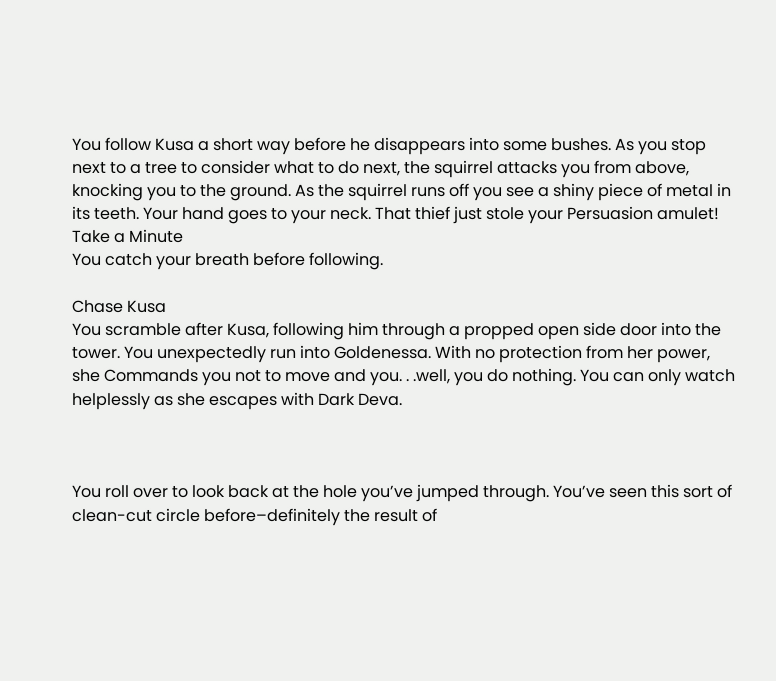You follow Kusa a short way before he disappears into some bushes. As you stop next to a tree to consider what to do next, the squirrel attacks you from above, knocking you to the ground. As the squirrel runs off you see a shiny piece of metal in its teeth. Your hand goes to your neck. That thief just stole your Persuasion amulet!
Take a Minute
You catch your breath before following.

Chase Kusa
You scramble after Kusa, following him through a propped open side door into the tower. You unexpectedly run into Goldenessa. With no protection from her power, she Commands you not to move and you. . .well, you do nothing. You can only watch helplessly as she escapes with Dark Deva.



You roll over to look back at the hole you’ve jumped through. You’ve seen this sort of clean-cut circle before–definitely the result of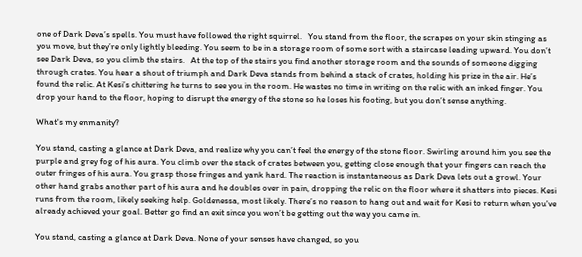one of Dark Deva’s spells. You must have followed the right squirrel.   You stand from the floor, the scrapes on your skin stinging as you move, but they’re only lightly bleeding. You seem to be in a storage room of some sort with a staircase leading upward. You don’t see Dark Deva, so you climb the stairs.   At the top of the stairs you find another storage room and the sounds of someone digging through crates. You hear a shout of triumph and Dark Deva stands from behind a stack of crates, holding his prize in the air. He’s found the relic. At Kesi’s chittering he turns to see you in the room. He wastes no time in writing on the relic with an inked finger. You drop your hand to the floor, hoping to disrupt the energy of the stone so he loses his footing, but you don’t sense anything.

What's my enmanity?

You stand, casting a glance at Dark Deva, and realize why you can’t feel the energy of the stone floor. Swirling around him you see the purple and grey fog of his aura. You climb over the stack of crates between you, getting close enough that your fingers can reach the outer fringes of his aura. You grasp those fringes and yank hard. The reaction is instantaneous as Dark Deva lets out a growl. Your other hand grabs another part of his aura and he doubles over in pain, dropping the relic on the floor where it shatters into pieces. Kesi runs from the room, likely seeking help. Goldenessa, most likely. There’s no reason to hang out and wait for Kesi to return when you've already achieved your goal. Better go find an exit since you won’t be getting out the way you came in.

You stand, casting a glance at Dark Deva. None of your senses have changed, so you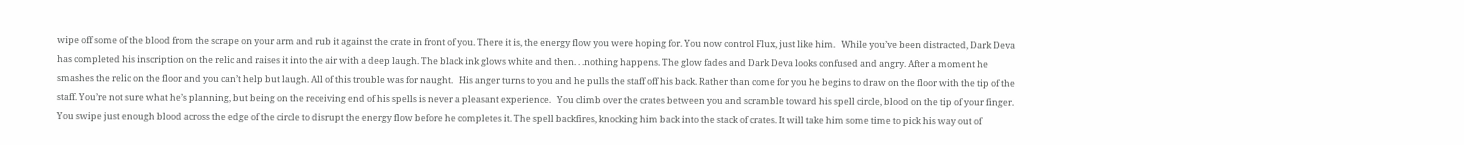wipe off some of the blood from the scrape on your arm and rub it against the crate in front of you. There it is, the energy flow you were hoping for. You now control Flux, just like him.   While you’ve been distracted, Dark Deva has completed his inscription on the relic and raises it into the air with a deep laugh. The black ink glows white and then. . .nothing happens. The glow fades and Dark Deva looks confused and angry. After a moment he smashes the relic on the floor and you can’t help but laugh. All of this trouble was for naught.   His anger turns to you and he pulls the staff off his back. Rather than come for you he begins to draw on the floor with the tip of the staff. You’re not sure what he’s planning, but being on the receiving end of his spells is never a pleasant experience.   You climb over the crates between you and scramble toward his spell circle, blood on the tip of your finger. You swipe just enough blood across the edge of the circle to disrupt the energy flow before he completes it. The spell backfires, knocking him back into the stack of crates. It will take him some time to pick his way out of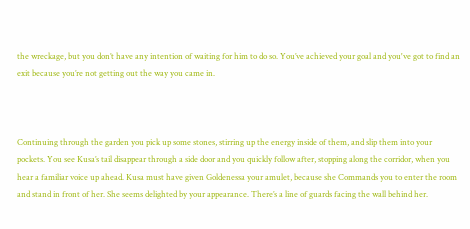the wreckage, but you don’t have any intention of waiting for him to do so. You’ve achieved your goal and you've got to find an exit because you’re not getting out the way you came in.



Continuing through the garden you pick up some stones, stirring up the energy inside of them, and slip them into your pockets. You see Kusa’s tail disappear through a side door and you quickly follow after, stopping along the corridor, when you hear a familiar voice up ahead. Kusa must have given Goldenessa your amulet, because she Commands you to enter the room and stand in front of her. She seems delighted by your appearance. There’s a line of guards facing the wall behind her.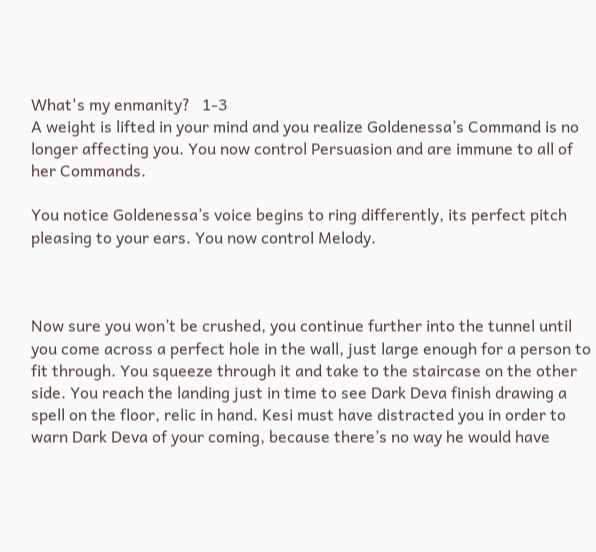What's my enmanity?   1-3
A weight is lifted in your mind and you realize Goldenessa’s Command is no longer affecting you. You now control Persuasion and are immune to all of her Commands.

You notice Goldenessa’s voice begins to ring differently, its perfect pitch pleasing to your ears. You now control Melody.



Now sure you won’t be crushed, you continue further into the tunnel until you come across a perfect hole in the wall, just large enough for a person to fit through. You squeeze through it and take to the staircase on the other side. You reach the landing just in time to see Dark Deva finish drawing a spell on the floor, relic in hand. Kesi must have distracted you in order to warn Dark Deva of your coming, because there’s no way he would have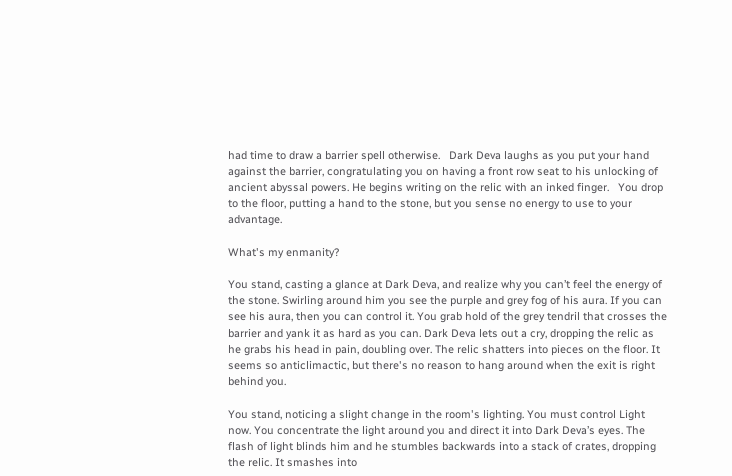had time to draw a barrier spell otherwise.   Dark Deva laughs as you put your hand against the barrier, congratulating you on having a front row seat to his unlocking of ancient abyssal powers. He begins writing on the relic with an inked finger.   You drop to the floor, putting a hand to the stone, but you sense no energy to use to your advantage.

What's my enmanity?

You stand, casting a glance at Dark Deva, and realize why you can’t feel the energy of the stone. Swirling around him you see the purple and grey fog of his aura. If you can see his aura, then you can control it. You grab hold of the grey tendril that crosses the barrier and yank it as hard as you can. Dark Deva lets out a cry, dropping the relic as he grabs his head in pain, doubling over. The relic shatters into pieces on the floor. It seems so anticlimactic, but there's no reason to hang around when the exit is right behind you.

You stand, noticing a slight change in the room's lighting. You must control Light now. You concentrate the light around you and direct it into Dark Deva’s eyes. The flash of light blinds him and he stumbles backwards into a stack of crates, dropping the relic. It smashes into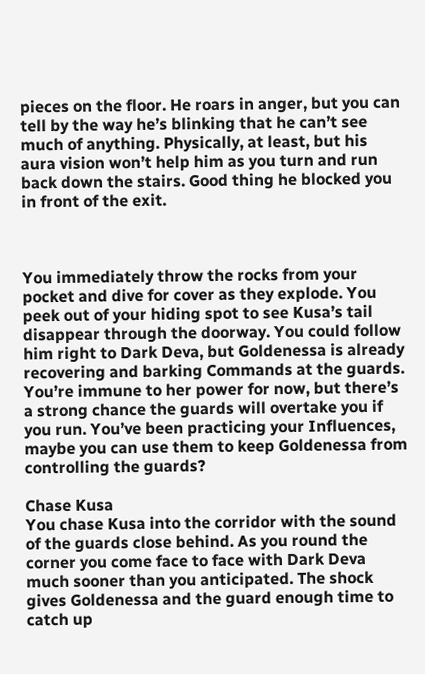pieces on the floor. He roars in anger, but you can tell by the way he’s blinking that he can’t see much of anything. Physically, at least, but his aura vision won’t help him as you turn and run back down the stairs. Good thing he blocked you in front of the exit.



You immediately throw the rocks from your pocket and dive for cover as they explode. You peek out of your hiding spot to see Kusa’s tail disappear through the doorway. You could follow him right to Dark Deva, but Goldenessa is already recovering and barking Commands at the guards. You’re immune to her power for now, but there’s a strong chance the guards will overtake you if you run. You’ve been practicing your Influences, maybe you can use them to keep Goldenessa from controlling the guards?

Chase Kusa
You chase Kusa into the corridor with the sound of the guards close behind. As you round the corner you come face to face with Dark Deva much sooner than you anticipated. The shock gives Goldenessa and the guard enough time to catch up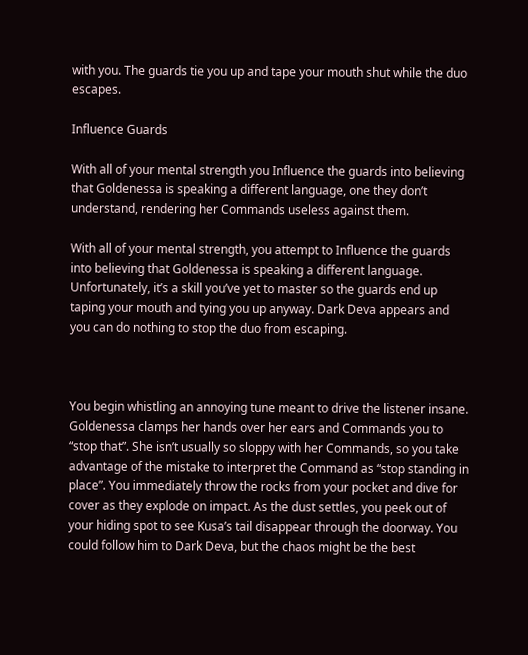with you. The guards tie you up and tape your mouth shut while the duo escapes.

Influence Guards

With all of your mental strength you Influence the guards into believing that Goldenessa is speaking a different language, one they don’t understand, rendering her Commands useless against them.

With all of your mental strength, you attempt to Influence the guards into believing that Goldenessa is speaking a different language. Unfortunately, it’s a skill you’ve yet to master so the guards end up taping your mouth and tying you up anyway. Dark Deva appears and you can do nothing to stop the duo from escaping.



You begin whistling an annoying tune meant to drive the listener insane. Goldenessa clamps her hands over her ears and Commands you to “stop that”. She isn’t usually so sloppy with her Commands, so you take advantage of the mistake to interpret the Command as “stop standing in place”. You immediately throw the rocks from your pocket and dive for cover as they explode on impact. As the dust settles, you peek out of your hiding spot to see Kusa’s tail disappear through the doorway. You could follow him to Dark Deva, but the chaos might be the best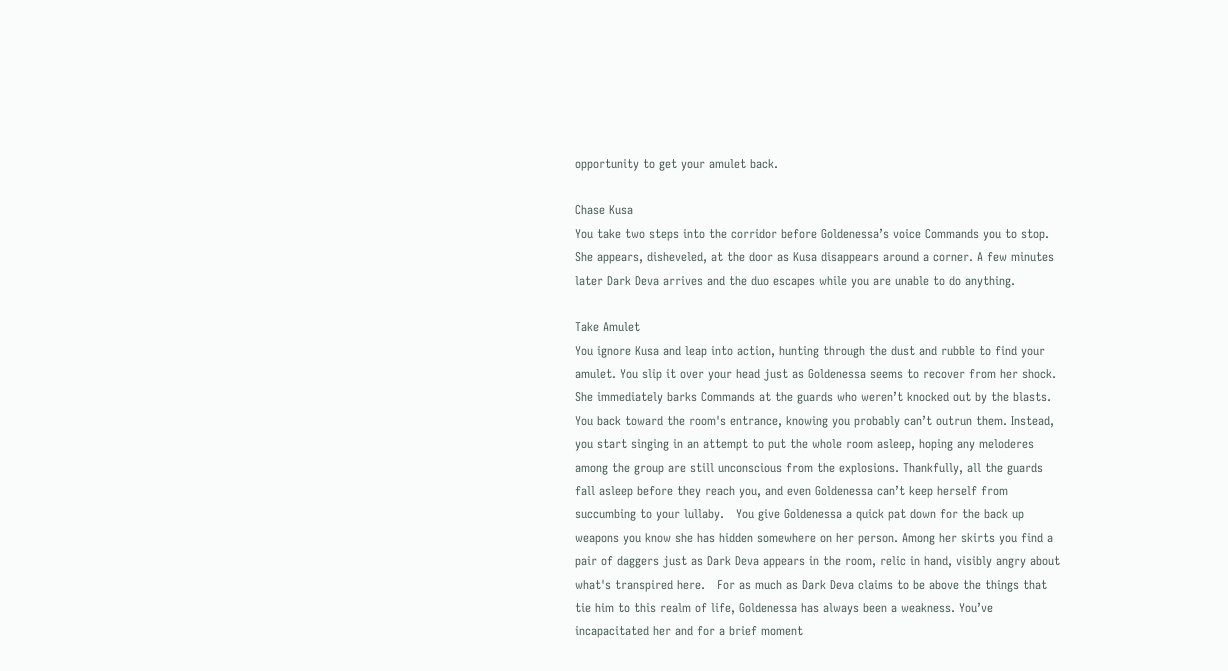opportunity to get your amulet back.

Chase Kusa
You take two steps into the corridor before Goldenessa’s voice Commands you to stop. She appears, disheveled, at the door as Kusa disappears around a corner. A few minutes later Dark Deva arrives and the duo escapes while you are unable to do anything.

Take Amulet
You ignore Kusa and leap into action, hunting through the dust and rubble to find your amulet. You slip it over your head just as Goldenessa seems to recover from her shock. She immediately barks Commands at the guards who weren’t knocked out by the blasts. You back toward the room's entrance, knowing you probably can’t outrun them. Instead, you start singing in an attempt to put the whole room asleep, hoping any meloderes among the group are still unconscious from the explosions. Thankfully, all the guards fall asleep before they reach you, and even Goldenessa can’t keep herself from succumbing to your lullaby.   You give Goldenessa a quick pat down for the back up weapons you know she has hidden somewhere on her person. Among her skirts you find a pair of daggers just as Dark Deva appears in the room, relic in hand, visibly angry about what's transpired here.   For as much as Dark Deva claims to be above the things that tie him to this realm of life, Goldenessa has always been a weakness. You’ve incapacitated her and for a brief moment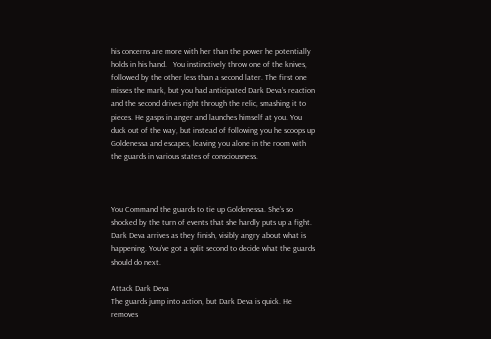his concerns are more with her than the power he potentially holds in his hand.   You instinctively throw one of the knives, followed by the other less than a second later. The first one misses the mark, but you had anticipated Dark Deva’s reaction and the second drives right through the relic, smashing it to pieces. He gasps in anger and launches himself at you. You duck out of the way, but instead of following you he scoops up Goldenessa and escapes, leaving you alone in the room with the guards in various states of consciousness.



You Command the guards to tie up Goldenessa. She’s so shocked by the turn of events that she hardly puts up a fight. Dark Deva arrives as they finish, visibly angry about what is happening. You’ve got a split second to decide what the guards should do next.

Attack Dark Deva
The guards jump into action, but Dark Deva is quick. He removes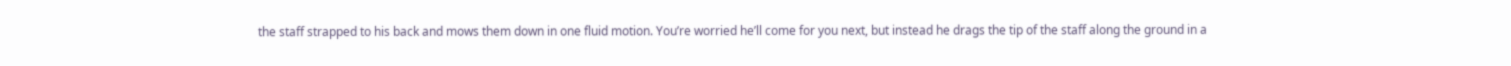the staff strapped to his back and mows them down in one fluid motion. You’re worried he’ll come for you next, but instead he drags the tip of the staff along the ground in a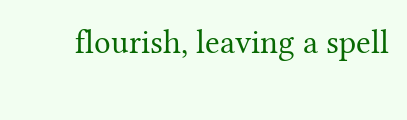flourish, leaving a spell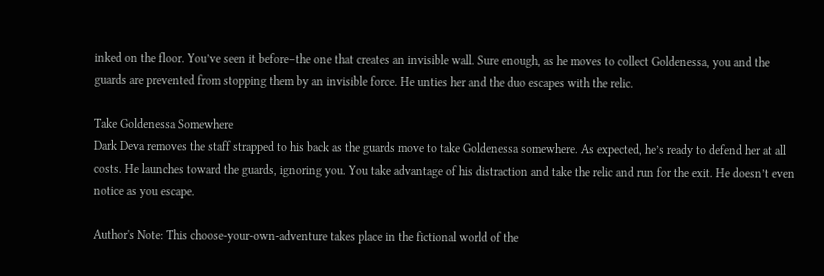inked on the floor. You’ve seen it before–the one that creates an invisible wall. Sure enough, as he moves to collect Goldenessa, you and the guards are prevented from stopping them by an invisible force. He unties her and the duo escapes with the relic.

Take Goldenessa Somewhere
Dark Deva removes the staff strapped to his back as the guards move to take Goldenessa somewhere. As expected, he’s ready to defend her at all costs. He launches toward the guards, ignoring you. You take advantage of his distraction and take the relic and run for the exit. He doesn’t even notice as you escape.

Author's Note: This choose-your-own-adventure takes place in the fictional world of the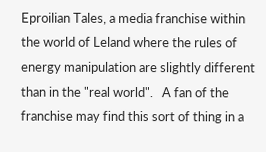Eproilian Tales, a media franchise within the world of Leland where the rules of energy manipulation are slightly different than in the "real world".   A fan of the franchise may find this sort of thing in a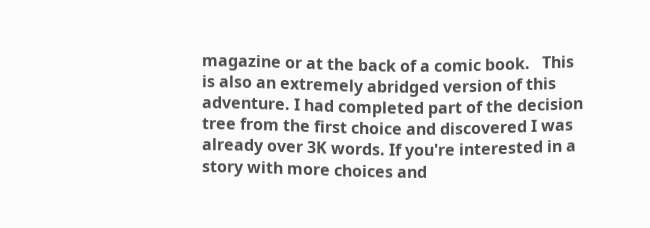magazine or at the back of a comic book.   This is also an extremely abridged version of this adventure. I had completed part of the decision tree from the first choice and discovered I was already over 3K words. If you're interested in a story with more choices and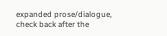expanded prose/dialogue, check back after the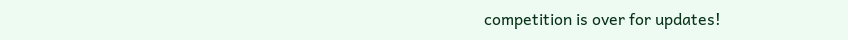competition is over for updates!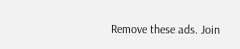Remove these ads. Join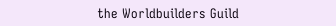the Worldbuilders Guild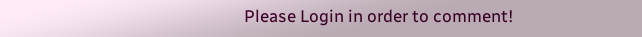Please Login in order to comment!